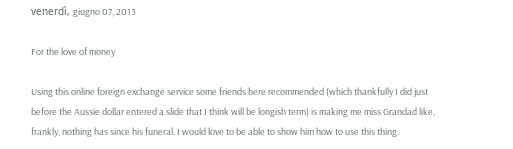venerdì, giugno 07, 2013

For the love of money

Using this online foreign exchange service some friends here recommended (which thankfully I did just before the Aussie dollar entered a slide that I think will be longish term) is making me miss Grandad like, frankly, nothing has since his funeral. I would love to be able to show him how to use this thing.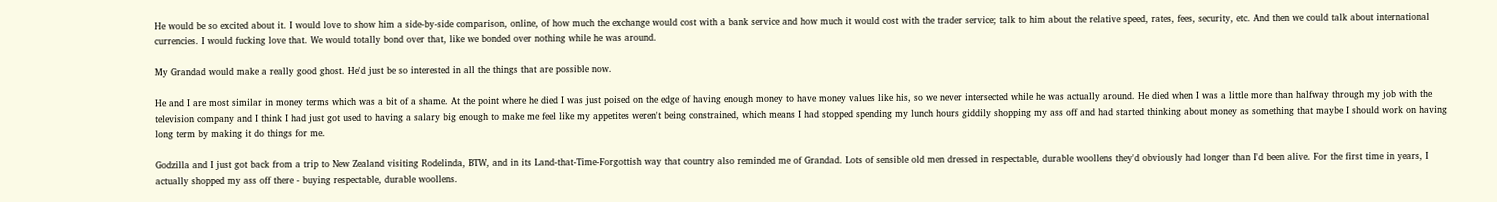He would be so excited about it. I would love to show him a side-by-side comparison, online, of how much the exchange would cost with a bank service and how much it would cost with the trader service; talk to him about the relative speed, rates, fees, security, etc. And then we could talk about international currencies. I would fucking love that. We would totally bond over that, like we bonded over nothing while he was around.

My Grandad would make a really good ghost. He'd just be so interested in all the things that are possible now.

He and I are most similar in money terms which was a bit of a shame. At the point where he died I was just poised on the edge of having enough money to have money values like his, so we never intersected while he was actually around. He died when I was a little more than halfway through my job with the television company and I think I had just got used to having a salary big enough to make me feel like my appetites weren't being constrained, which means I had stopped spending my lunch hours giddily shopping my ass off and had started thinking about money as something that maybe I should work on having long term by making it do things for me.

Godzilla and I just got back from a trip to New Zealand visiting Rodelinda, BTW, and in its Land-that-Time-Forgottish way that country also reminded me of Grandad. Lots of sensible old men dressed in respectable, durable woollens they'd obviously had longer than I'd been alive. For the first time in years, I actually shopped my ass off there - buying respectable, durable woollens.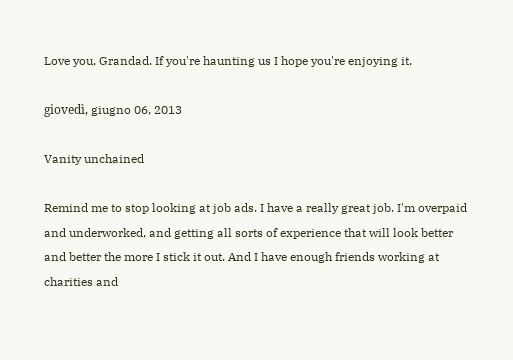Love you, Grandad. If you're haunting us I hope you're enjoying it.

giovedì, giugno 06, 2013

Vanity unchained

Remind me to stop looking at job ads. I have a really great job. I'm overpaid and underworked, and getting all sorts of experience that will look better and better the more I stick it out. And I have enough friends working at charities and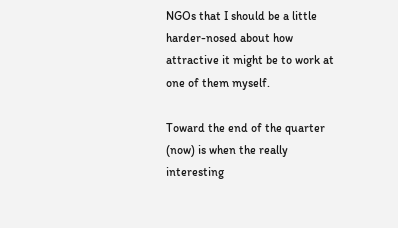NGOs that I should be a little harder-nosed about how attractive it might be to work at one of them myself.

Toward the end of the quarter (now) is when the really interesting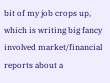bit of my job crops up, which is writing big fancy involved market/financial reports about a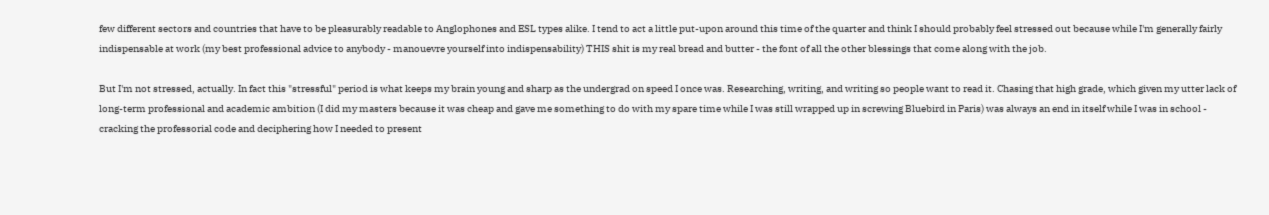few different sectors and countries that have to be pleasurably readable to Anglophones and ESL types alike. I tend to act a little put-upon around this time of the quarter and think I should probably feel stressed out because while I'm generally fairly indispensable at work (my best professional advice to anybody - manouevre yourself into indispensability) THIS shit is my real bread and butter - the font of all the other blessings that come along with the job.

But I'm not stressed, actually. In fact this "stressful" period is what keeps my brain young and sharp as the undergrad on speed I once was. Researching, writing, and writing so people want to read it. Chasing that high grade, which given my utter lack of long-term professional and academic ambition (I did my masters because it was cheap and gave me something to do with my spare time while I was still wrapped up in screwing Bluebird in Paris) was always an end in itself while I was in school - cracking the professorial code and deciphering how I needed to present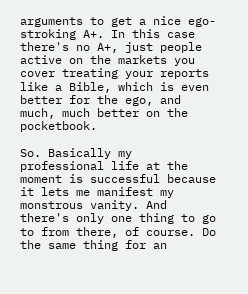arguments to get a nice ego-stroking A+. In this case there's no A+, just people active on the markets you cover treating your reports like a Bible, which is even better for the ego, and much, much better on the pocketbook.

So. Basically my professional life at the moment is successful because it lets me manifest my monstrous vanity. And there's only one thing to go to from there, of course. Do the same thing for an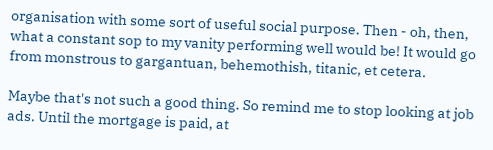organisation with some sort of useful social purpose. Then - oh, then, what a constant sop to my vanity performing well would be! It would go from monstrous to gargantuan, behemothish, titanic, et cetera.

Maybe that's not such a good thing. So remind me to stop looking at job ads. Until the mortgage is paid, at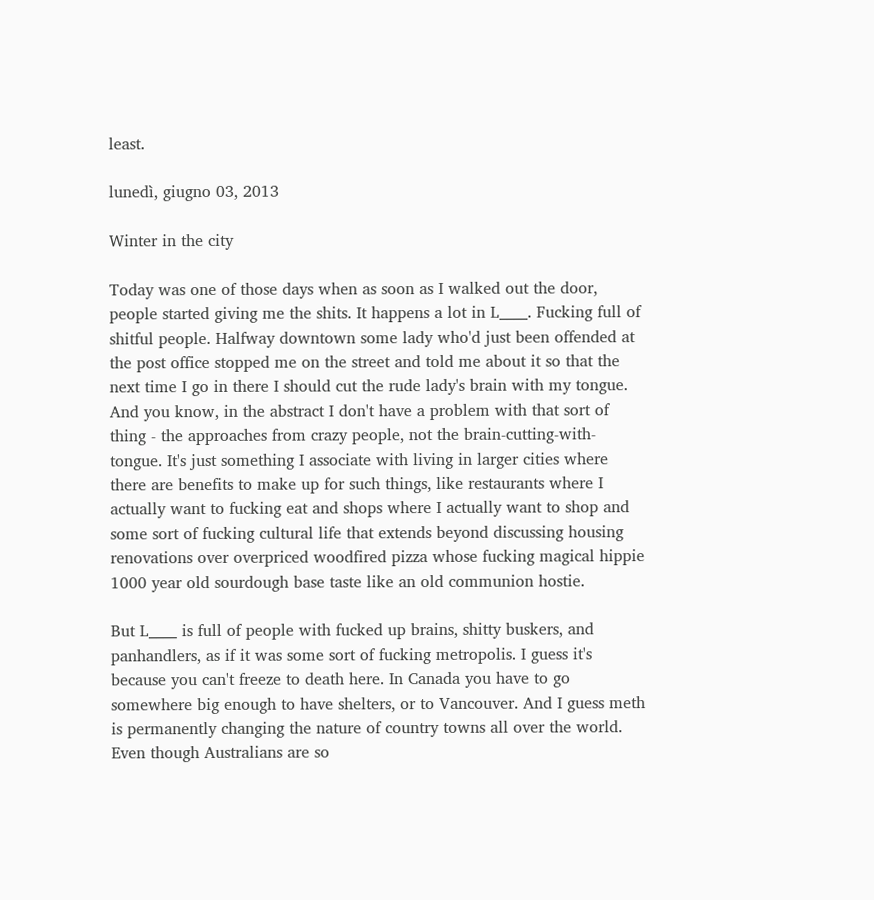least.

lunedì, giugno 03, 2013

Winter in the city

Today was one of those days when as soon as I walked out the door, people started giving me the shits. It happens a lot in L____. Fucking full of shitful people. Halfway downtown some lady who'd just been offended at the post office stopped me on the street and told me about it so that the next time I go in there I should cut the rude lady's brain with my tongue. And you know, in the abstract I don't have a problem with that sort of thing - the approaches from crazy people, not the brain-cutting-with-tongue. It's just something I associate with living in larger cities where there are benefits to make up for such things, like restaurants where I actually want to fucking eat and shops where I actually want to shop and some sort of fucking cultural life that extends beyond discussing housing renovations over overpriced woodfired pizza whose fucking magical hippie 1000 year old sourdough base taste like an old communion hostie.

But L____ is full of people with fucked up brains, shitty buskers, and panhandlers, as if it was some sort of fucking metropolis. I guess it's because you can't freeze to death here. In Canada you have to go somewhere big enough to have shelters, or to Vancouver. And I guess meth is permanently changing the nature of country towns all over the world. Even though Australians are so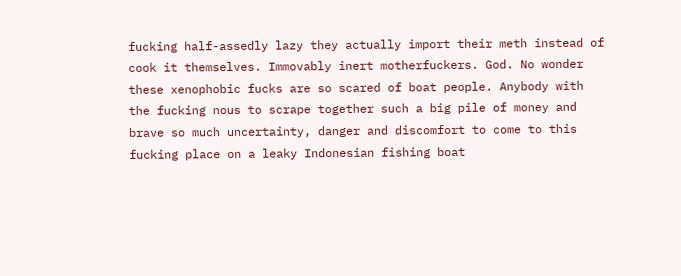fucking half-assedly lazy they actually import their meth instead of cook it themselves. Immovably inert motherfuckers. God. No wonder these xenophobic fucks are so scared of boat people. Anybody with the fucking nous to scrape together such a big pile of money and brave so much uncertainty, danger and discomfort to come to this fucking place on a leaky Indonesian fishing boat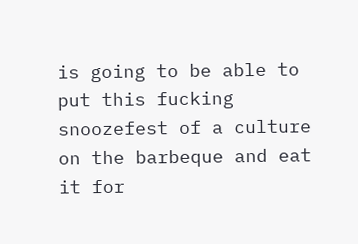is going to be able to put this fucking snoozefest of a culture on the barbeque and eat it for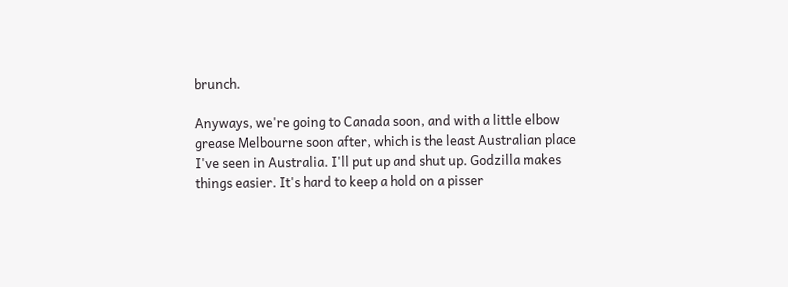brunch.

Anyways, we're going to Canada soon, and with a little elbow grease Melbourne soon after, which is the least Australian place I've seen in Australia. I'll put up and shut up. Godzilla makes things easier. It's hard to keep a hold on a pisser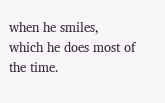when he smiles, which he does most of the time.